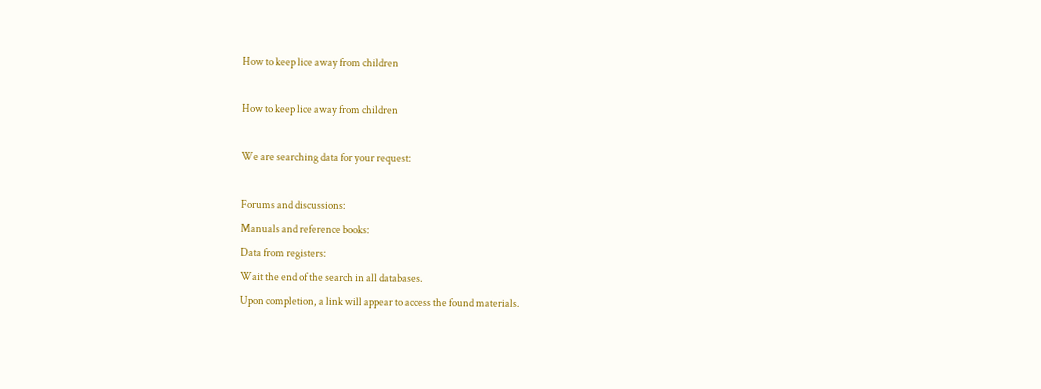How to keep lice away from children

How to keep lice away from children

We are searching data for your request:

Forums and discussions:
Manuals and reference books:
Data from registers:
Wait the end of the search in all databases.
Upon completion, a link will appear to access the found materials.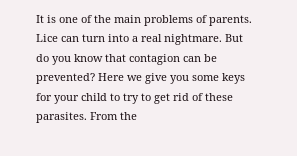It is one of the main problems of parents. Lice can turn into a real nightmare. But do you know that contagion can be prevented? Here we give you some keys for your child to try to get rid of these parasites. From the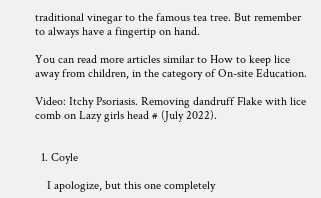traditional vinegar to the famous tea tree. But remember to always have a fingertip on hand.

You can read more articles similar to How to keep lice away from children, in the category of On-site Education.

Video: Itchy Psoriasis. Removing dandruff Flake with lice comb on Lazy girls head # (July 2022).


  1. Coyle

    I apologize, but this one completely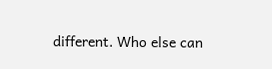different. Who else can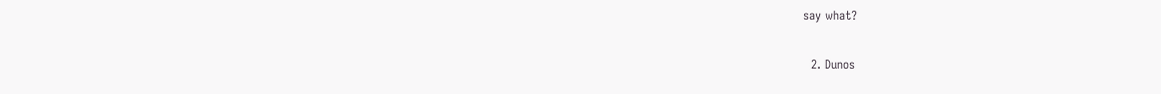say what?

  2. Dunos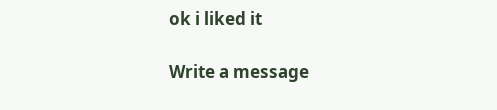ok i liked it

Write a message